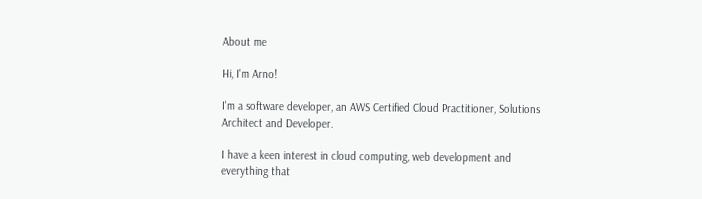About me

Hi, I'm Arno!

I'm a software developer, an AWS Certified Cloud Practitioner, Solutions Architect and Developer.

I have a keen interest in cloud computing, web development and everything that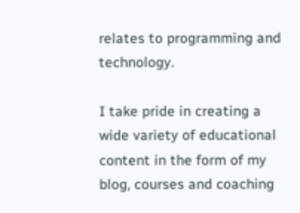relates to programming and technology.

I take pride in creating a wide variety of educational content in the form of my blog, courses and coaching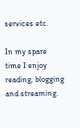services etc.

In my spare time I enjoy reading, blogging and streaming.